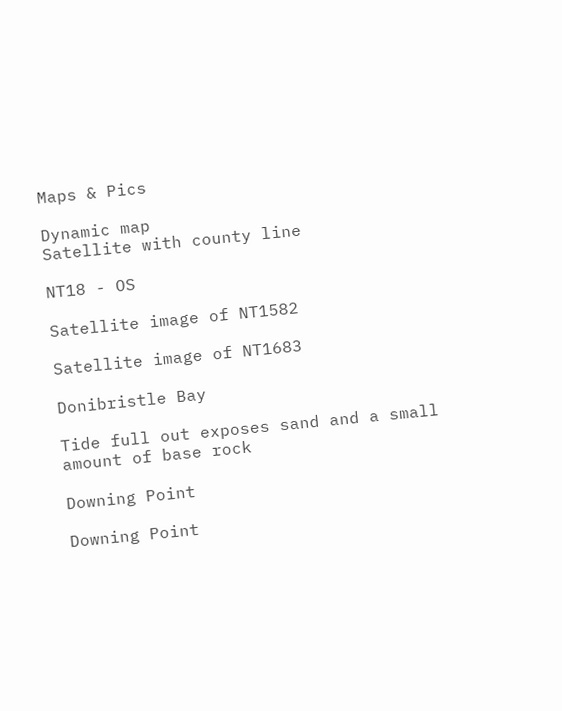Maps & Pics

Dynamic map
Satellite with county line

NT18 - OS

Satellite image of NT1582

Satellite image of NT1683

Donibristle Bay

Tide full out exposes sand and a small amount of base rock

Downing Point

Downing Point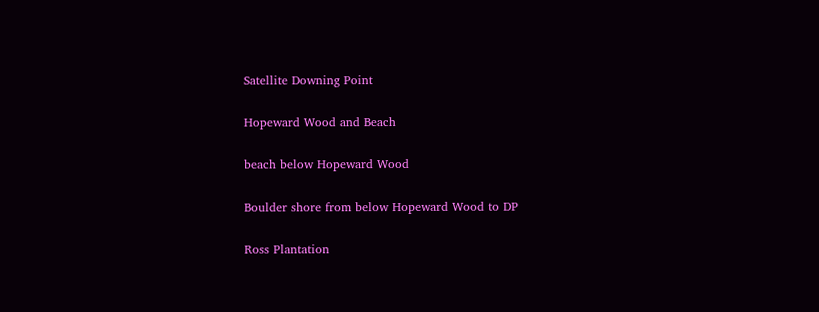Satellite Downing Point

Hopeward Wood and Beach

beach below Hopeward Wood

Boulder shore from below Hopeward Wood to DP

Ross Plantation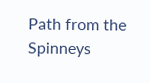Path from the Spinneys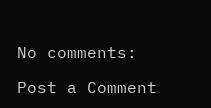No comments:

Post a Comment